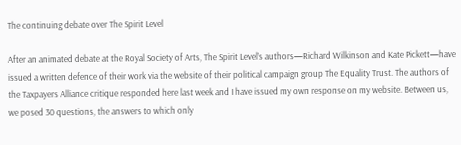The continuing debate over The Spirit Level

After an animated debate at the Royal Society of Arts, The Spirit Level’s authors—Richard Wilkinson and Kate Pickett—have issued a written defence of their work via the website of their political campaign group The Equality Trust. The authors of the Taxpayers Alliance critique responded here last week and I have issued my own response on my website. Between us, we posed 30 questions, the answers to which only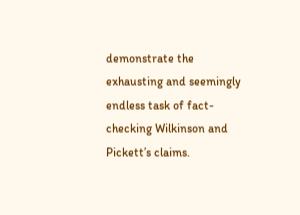demonstrate the exhausting and seemingly endless task of fact-checking Wilkinson and Pickett’s claims.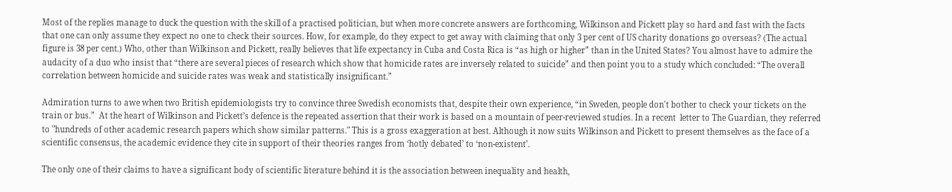Most of the replies manage to duck the question with the skill of a practised politician, but when more concrete answers are forthcoming, Wilkinson and Pickett play so hard and fast with the facts that one can only assume they expect no one to check their sources. How, for example, do they expect to get away with claiming that only 3 per cent of US charity donations go overseas? (The actual figure is 38 per cent.) Who, other than Wilkinson and Pickett, really believes that life expectancy in Cuba and Costa Rica is “as high or higher” than in the United States? You almost have to admire the audacity of a duo who insist that “there are several pieces of research which show that homicide rates are inversely related to suicide” and then point you to a study which concluded: “The overall correlation between homicide and suicide rates was weak and statistically insignificant.”

Admiration turns to awe when two British epidemiologists try to convince three Swedish economists that, despite their own experience, “in Sweden, people don't bother to check your tickets on the train or bus.”  At the heart of Wilkinson and Pickett’s defence is the repeated assertion that their work is based on a mountain of peer-reviewed studies. In a recent  letter to The Guardian, they referred to "hundreds of other academic research papers which show similar patterns." This is a gross exaggeration at best. Although it now suits Wilkinson and Pickett to present themselves as the face of a scientific consensus, the academic evidence they cite in support of their theories ranges from ‘hotly debated’ to ‘non-existent’.

The only one of their claims to have a significant body of scientific literature behind it is the association between inequality and health,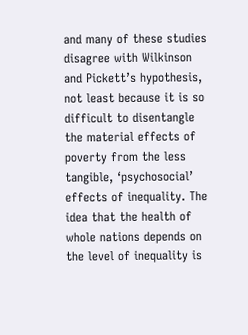and many of these studies disagree with Wilkinson and Pickett’s hypothesis, not least because it is so difficult to disentangle the material effects of poverty from the less tangible, ‘psychosocial’ effects of inequality. The idea that the health of whole nations depends on the level of inequality is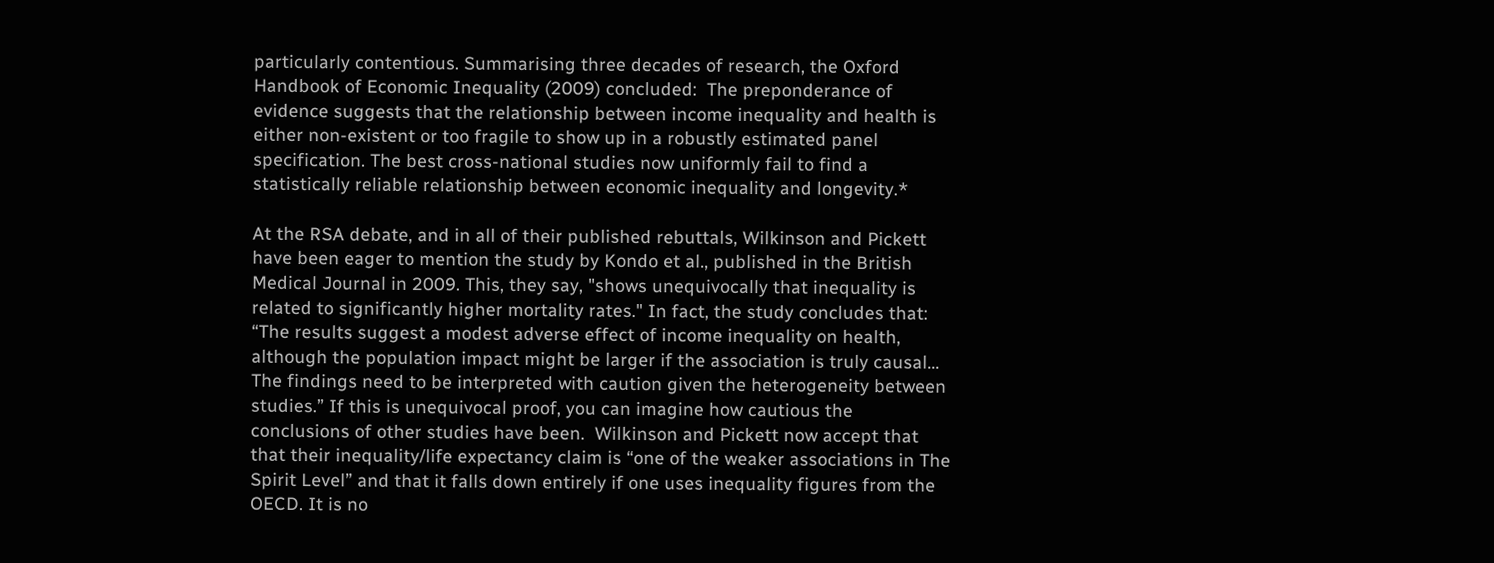particularly contentious. Summarising three decades of research, the Oxford Handbook of Economic Inequality (2009) concluded:  The preponderance of evidence suggests that the relationship between income inequality and health is either non-existent or too fragile to show up in a robustly estimated panel specification. The best cross-national studies now uniformly fail to find a statistically reliable relationship between economic inequality and longevity.*

At the RSA debate, and in all of their published rebuttals, Wilkinson and Pickett have been eager to mention the study by Kondo et al., published in the British Medical Journal in 2009. This, they say, "shows unequivocally that inequality is related to significantly higher mortality rates." In fact, the study concludes that: “The results suggest a modest adverse effect of income inequality on health, although the population impact might be larger if the association is truly causal... The findings need to be interpreted with caution given the heterogeneity between studies.” If this is unequivocal proof, you can imagine how cautious the conclusions of other studies have been.  Wilkinson and Pickett now accept that that their inequality/life expectancy claim is “one of the weaker associations in The Spirit Level” and that it falls down entirely if one uses inequality figures from the OECD. It is no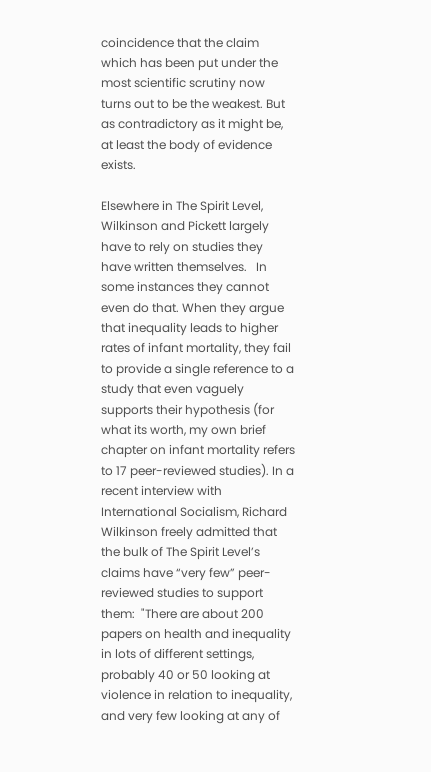coincidence that the claim which has been put under the most scientific scrutiny now turns out to be the weakest. But as contradictory as it might be, at least the body of evidence exists.

Elsewhere in The Spirit Level, Wilkinson and Pickett largely have to rely on studies they have written themselves.   In some instances they cannot even do that. When they argue that inequality leads to higher rates of infant mortality, they fail to provide a single reference to a study that even vaguely supports their hypothesis (for what its worth, my own brief chapter on infant mortality refers to 17 peer-reviewed studies). In a recent interview with International Socialism, Richard Wilkinson freely admitted that the bulk of The Spirit Level’s claims have “very few” peer-reviewed studies to support them:  "There are about 200 papers on health and inequality in lots of different settings, probably 40 or 50 looking at violence in relation to inequality, and very few looking at any of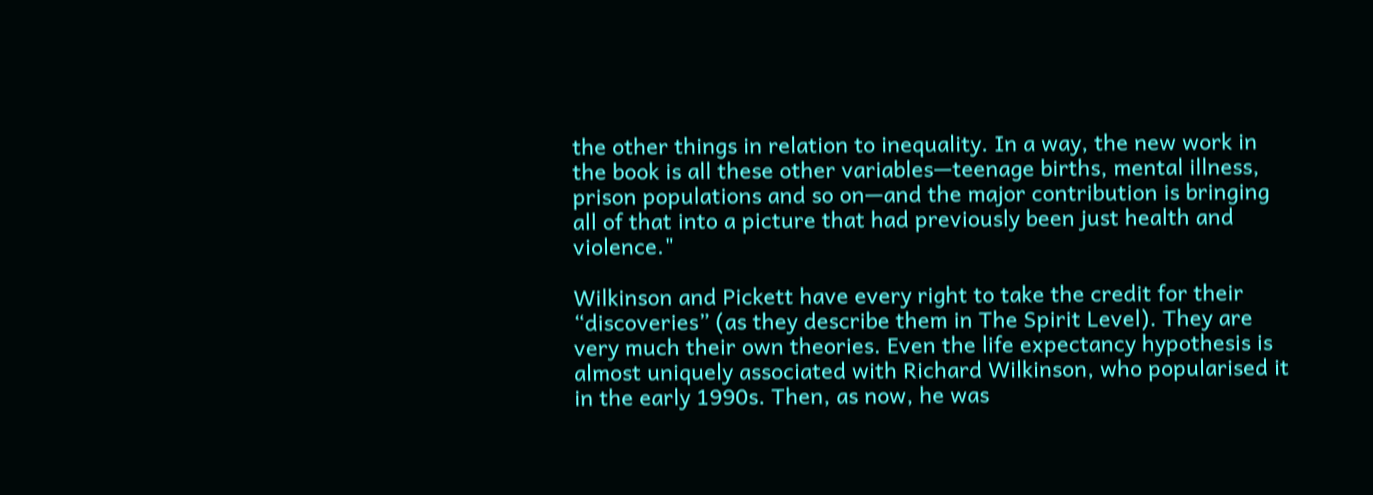the other things in relation to inequality. In a way, the new work in the book is all these other variables—teenage births, mental illness, prison populations and so on—and the major contribution is bringing all of that into a picture that had previously been just health and violence."

Wilkinson and Pickett have every right to take the credit for their “discoveries” (as they describe them in The Spirit Level). They are very much their own theories. Even the life expectancy hypothesis is almost uniquely associated with Richard Wilkinson, who popularised it in the early 1990s. Then, as now, he was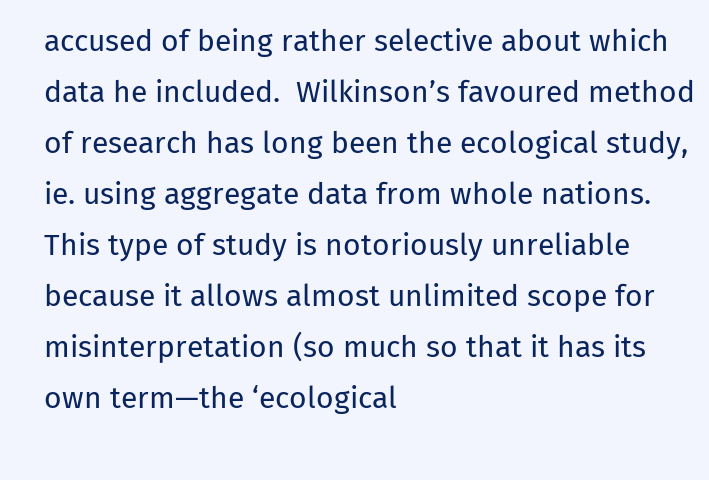accused of being rather selective about which data he included.  Wilkinson’s favoured method of research has long been the ecological study, ie. using aggregate data from whole nations. This type of study is notoriously unreliable because it allows almost unlimited scope for misinterpretation (so much so that it has its own term—the ‘ecological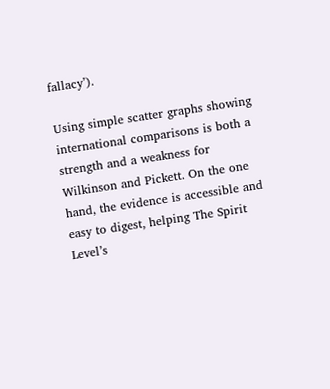fallacy’).

Using simple scatter graphs showing international comparisons is both a strength and a weakness for Wilkinson and Pickett. On the one hand, the evidence is accessible and easy to digest, helping The Spirit Level’s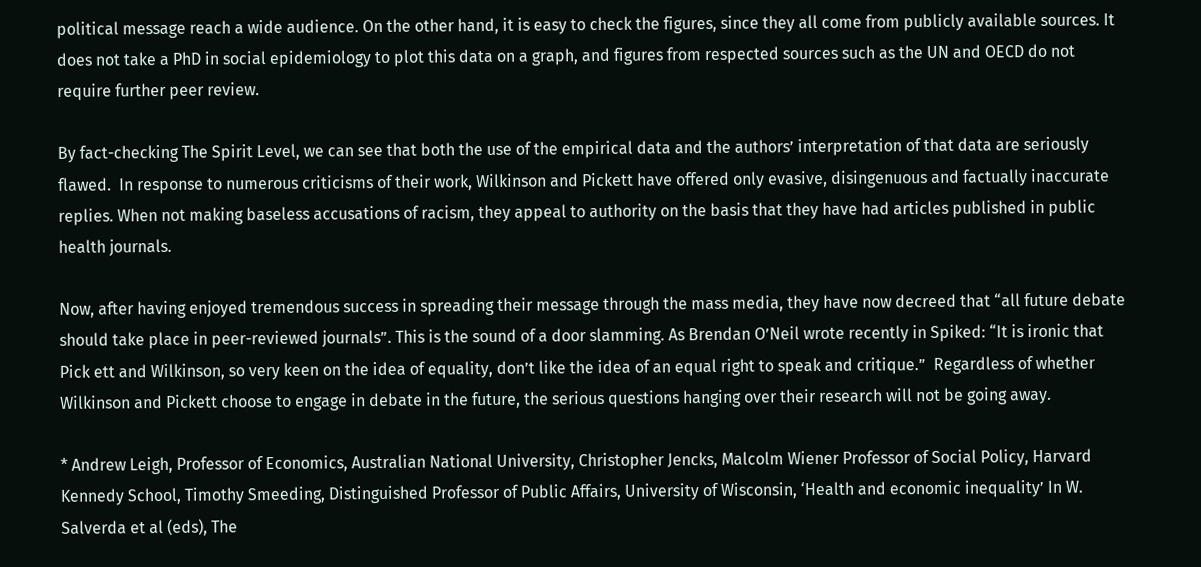political message reach a wide audience. On the other hand, it is easy to check the figures, since they all come from publicly available sources. It does not take a PhD in social epidemiology to plot this data on a graph, and figures from respected sources such as the UN and OECD do not require further peer review.

By fact-checking The Spirit Level, we can see that both the use of the empirical data and the authors’ interpretation of that data are seriously flawed.  In response to numerous criticisms of their work, Wilkinson and Pickett have offered only evasive, disingenuous and factually inaccurate replies. When not making baseless accusations of racism, they appeal to authority on the basis that they have had articles published in public health journals.

Now, after having enjoyed tremendous success in spreading their message through the mass media, they have now decreed that “all future debate should take place in peer-reviewed journals”. This is the sound of a door slamming. As Brendan O’Neil wrote recently in Spiked: “It is ironic that Pick ett and Wilkinson, so very keen on the idea of equality, don’t like the idea of an equal right to speak and critique.”  Regardless of whether Wilkinson and Pickett choose to engage in debate in the future, the serious questions hanging over their research will not be going away.

* Andrew Leigh, Professor of Economics, Australian National University, Christopher Jencks, Malcolm Wiener Professor of Social Policy, Harvard Kennedy School, Timothy Smeeding, Distinguished Professor of Public Affairs, University of Wisconsin, ‘Health and economic inequality’ In W. Salverda et al (eds), The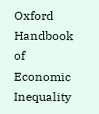Oxford Handbook of Economic Inequality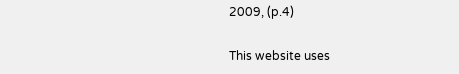2009, (p.4)

This website uses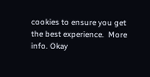cookies to ensure you get the best experience.  More info. Okay